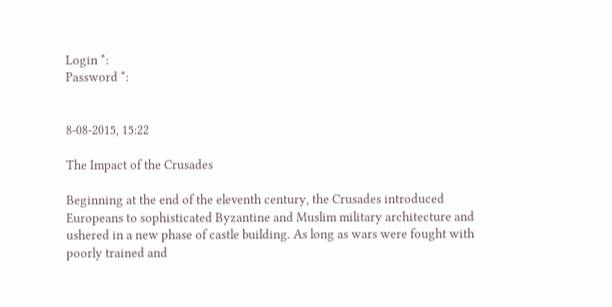Login *:
Password *:


8-08-2015, 15:22

The Impact of the Crusades

Beginning at the end of the eleventh century, the Crusades introduced Europeans to sophisticated Byzantine and Muslim military architecture and ushered in a new phase of castle building. As long as wars were fought with poorly trained and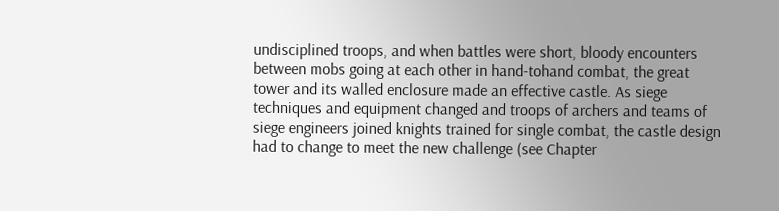undisciplined troops, and when battles were short, bloody encounters between mobs going at each other in hand-tohand combat, the great tower and its walled enclosure made an effective castle. As siege techniques and equipment changed and troops of archers and teams of siege engineers joined knights trained for single combat, the castle design had to change to meet the new challenge (see Chapter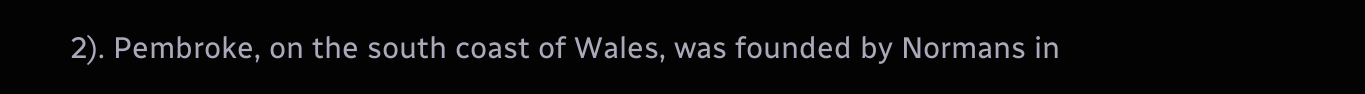2). Pembroke, on the south coast of Wales, was founded by Normans in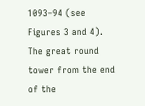1093–94 (see Figures 3 and 4). The great round tower from the end of the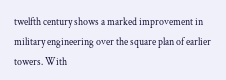twelfth century shows a marked improvement in military engineering over the square plan of earlier towers. With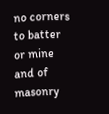no corners to batter or mine and of masonry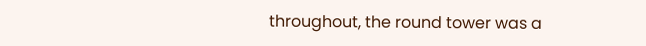throughout, the round tower was a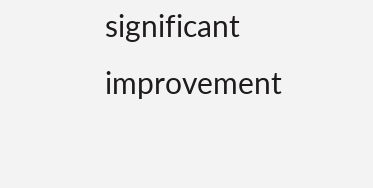significant improvement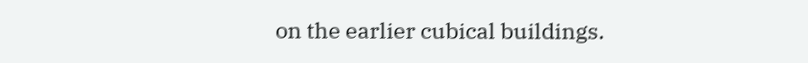on the earlier cubical buildings.